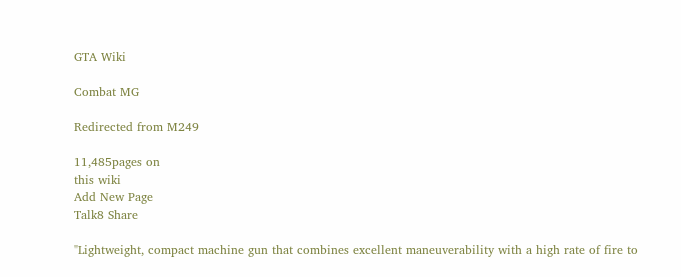GTA Wiki

Combat MG

Redirected from M249

11,485pages on
this wiki
Add New Page
Talk8 Share

"Lightweight, compact machine gun that combines excellent maneuverability with a high rate of fire to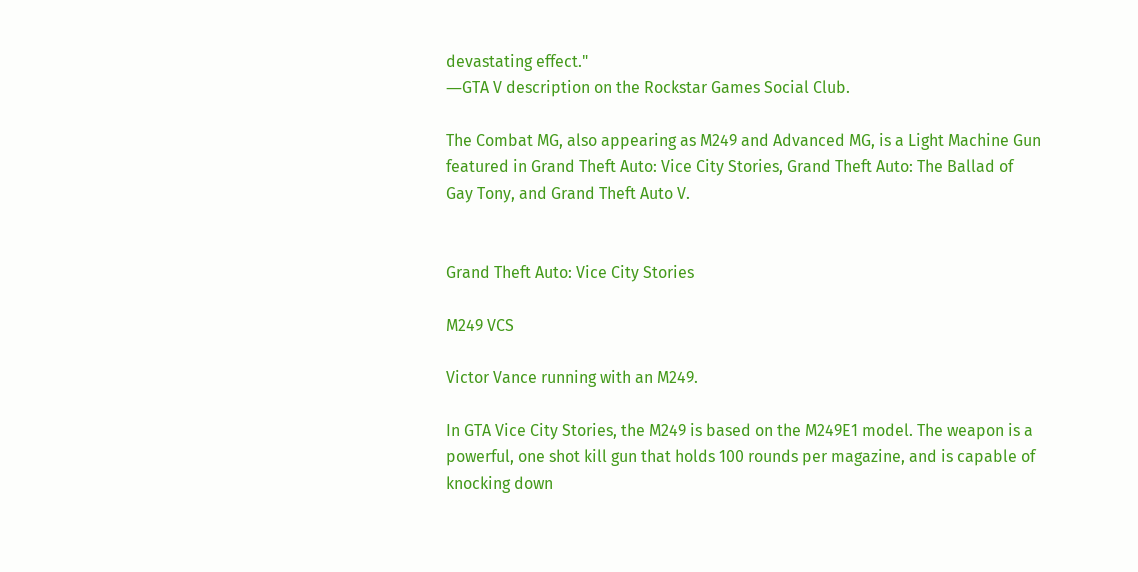devastating effect."
―GTA V description on the Rockstar Games Social Club.

The Combat MG, also appearing as M249 and Advanced MG, is a Light Machine Gun featured in Grand Theft Auto: Vice City Stories, Grand Theft Auto: The Ballad of Gay Tony, and Grand Theft Auto V.


Grand Theft Auto: Vice City Stories

M249 VCS

Victor Vance running with an M249.

In GTA Vice City Stories, the M249 is based on the M249E1 model. The weapon is a powerful, one shot kill gun that holds 100 rounds per magazine, and is capable of knocking down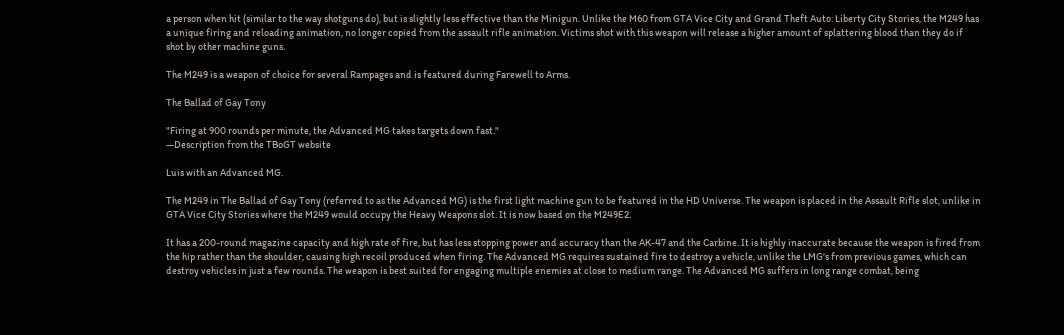a person when hit (similar to the way shotguns do), but is slightly less effective than the Minigun. Unlike the M60 from GTA Vice City and Grand Theft Auto: Liberty City Stories, the M249 has a unique firing and reloading animation, no longer copied from the assault rifle animation. Victims shot with this weapon will release a higher amount of splattering blood than they do if shot by other machine guns.

The M249 is a weapon of choice for several Rampages and is featured during Farewell to Arms.

The Ballad of Gay Tony

"Firing at 900 rounds per minute, the Advanced MG takes targets down fast."
―Description from the TBoGT website

Luis with an Advanced MG.

The M249 in The Ballad of Gay Tony (referred to as the Advanced MG) is the first light machine gun to be featured in the HD Universe. The weapon is placed in the Assault Rifle slot, unlike in GTA Vice City Stories where the M249 would occupy the Heavy Weapons slot. It is now based on the M249E2.

It has a 200-round magazine capacity and high rate of fire, but has less stopping power and accuracy than the AK-47 and the Carbine. It is highly inaccurate because the weapon is fired from the hip rather than the shoulder, causing high recoil produced when firing. The Advanced MG requires sustained fire to destroy a vehicle, unlike the LMG's from previous games, which can destroy vehicles in just a few rounds. The weapon is best suited for engaging multiple enemies at close to medium range. The Advanced MG suffers in long range combat, being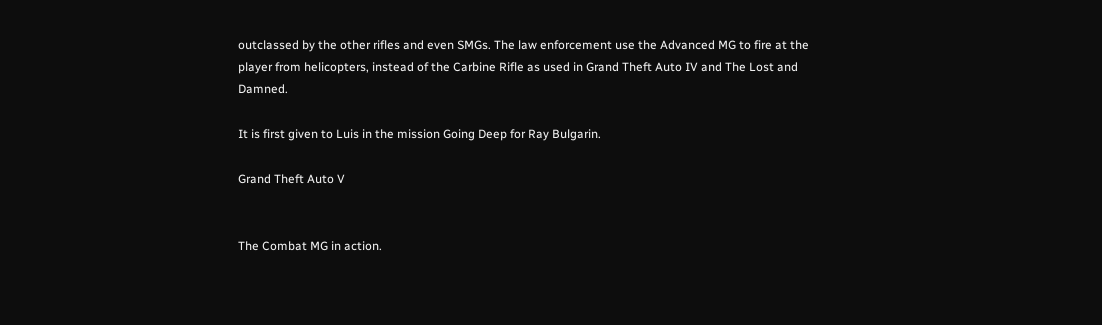outclassed by the other rifles and even SMGs. The law enforcement use the Advanced MG to fire at the player from helicopters, instead of the Carbine Rifle as used in Grand Theft Auto IV and The Lost and Damned.

It is first given to Luis in the mission Going Deep for Ray Bulgarin.

Grand Theft Auto V


The Combat MG in action.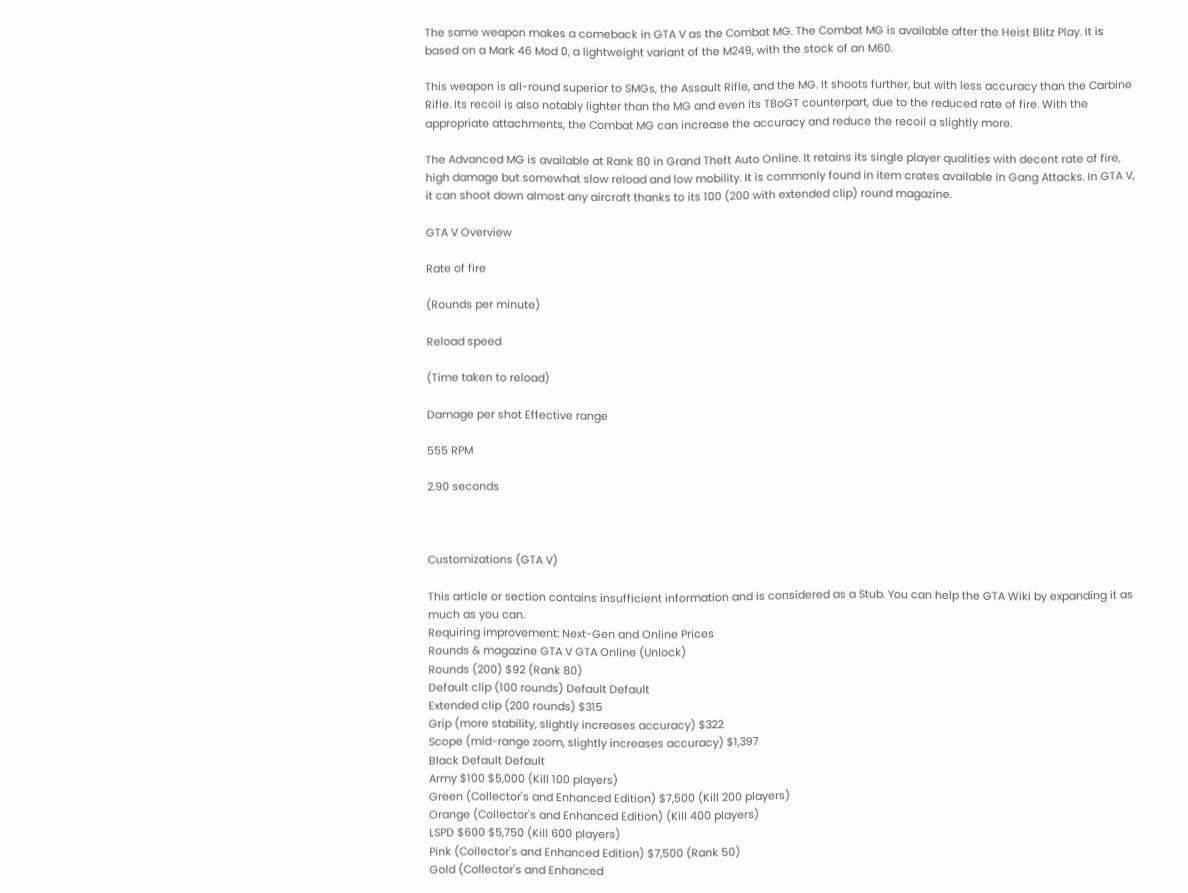The same weapon makes a comeback in GTA V as the Combat MG. The Combat MG is available after the Heist Blitz Play. It is based on a Mark 46 Mod 0, a lightweight variant of the M249, with the stock of an M60.

This weapon is all-round superior to SMGs, the Assault Rifle, and the MG. It shoots further, but with less accuracy than the Carbine Rifle. Its recoil is also notably lighter than the MG and even its TBoGT counterpart, due to the reduced rate of fire. With the appropriate attachments, the Combat MG can increase the accuracy and reduce the recoil a slightly more.

The Advanced MG is available at Rank 80 in Grand Theft Auto Online. It retains its single player qualities with decent rate of fire, high damage but somewhat slow reload and low mobility. It is commonly found in item crates available in Gang Attacks. In GTA V, it can shoot down almost any aircraft thanks to its 100 (200 with extended clip) round magazine.

GTA V Overview

Rate of fire

(Rounds per minute)

Reload speed

(Time taken to reload)

Damage per shot Effective range

555 RPM

2.90 seconds



Customizations (GTA V)

This article or section contains insufficient information and is considered as a Stub. You can help the GTA Wiki by expanding it as much as you can.
Requiring improvement: Next-Gen and Online Prices
Rounds & magazine GTA V GTA Online (Unlock)
Rounds (200) $92 (Rank 80)
Default clip (100 rounds) Default Default
Extended clip (200 rounds) $315
Grip (more stability, slightly increases accuracy) $322
Scope (mid-range zoom, slightly increases accuracy) $1,397
Black Default Default
Army $100 $5,000 (Kill 100 players)
Green (Collector's and Enhanced Edition) $7,500 (Kill 200 players)
Orange (Collector's and Enhanced Edition) (Kill 400 players)
LSPD $600 $5,750 (Kill 600 players)
Pink (Collector's and Enhanced Edition) $7,500 (Rank 50)
Gold (Collector's and Enhanced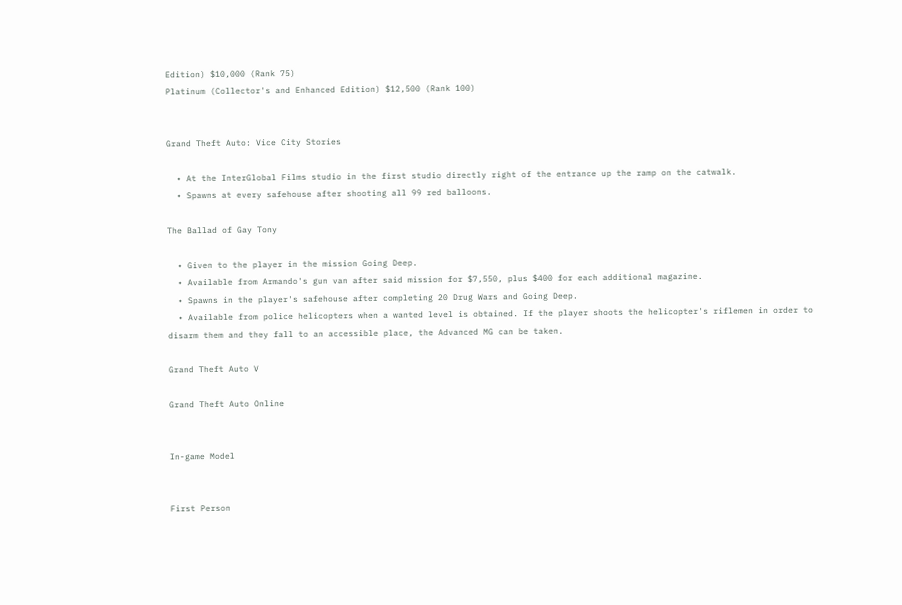Edition) $10,000 (Rank 75)
Platinum (Collector's and Enhanced Edition) $12,500 (Rank 100)


Grand Theft Auto: Vice City Stories

  • At the InterGlobal Films studio in the first studio directly right of the entrance up the ramp on the catwalk.
  • Spawns at every safehouse after shooting all 99 red balloons.

The Ballad of Gay Tony

  • Given to the player in the mission Going Deep.
  • Available from Armando's gun van after said mission for $7,550, plus $400 for each additional magazine.
  • Spawns in the player's safehouse after completing 20 Drug Wars and Going Deep.
  • Available from police helicopters when a wanted level is obtained. If the player shoots the helicopter's riflemen in order to disarm them and they fall to an accessible place, the Advanced MG can be taken.

Grand Theft Auto V

Grand Theft Auto Online


In-game Model


First Person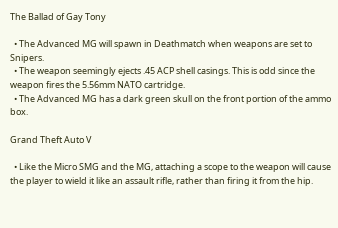The Ballad of Gay Tony

  • The Advanced MG will spawn in Deathmatch when weapons are set to Snipers.
  • The weapon seemingly ejects .45 ACP shell casings. This is odd since the weapon fires the 5.56mm NATO cartridge.
  • The Advanced MG has a dark green skull on the front portion of the ammo box.

Grand Theft Auto V

  • Like the Micro SMG and the MG, attaching a scope to the weapon will cause the player to wield it like an assault rifle, rather than firing it from the hip.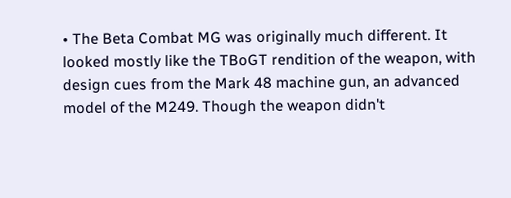• The Beta Combat MG was originally much different. It looked mostly like the TBoGT rendition of the weapon, with design cues from the Mark 48 machine gun, an advanced model of the M249. Though the weapon didn't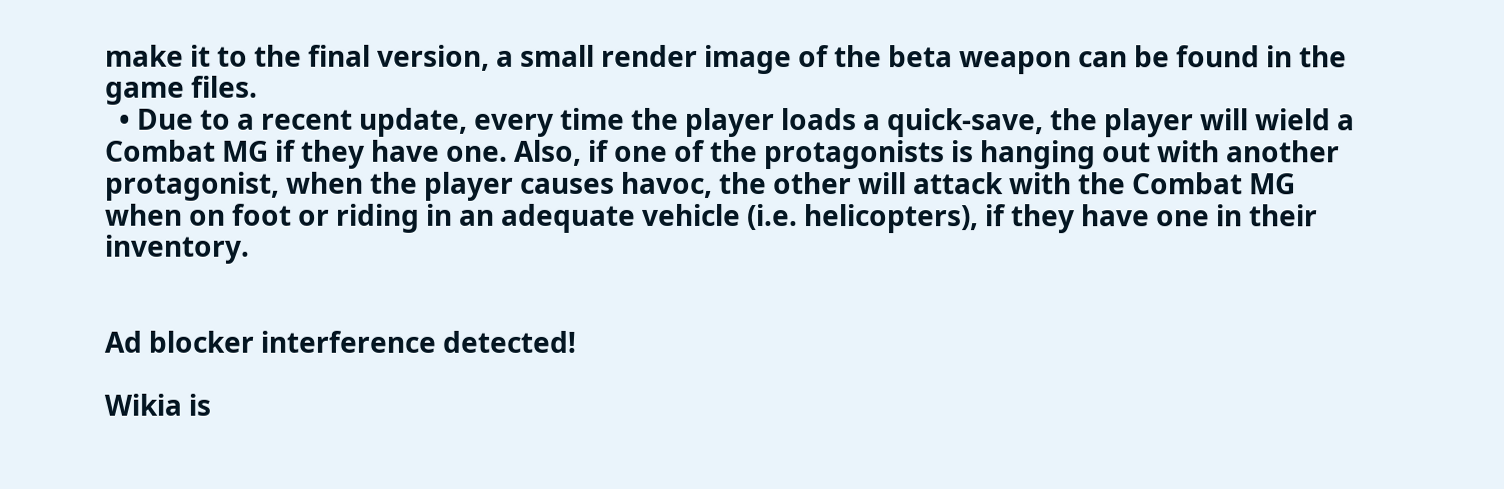make it to the final version, a small render image of the beta weapon can be found in the game files.
  • Due to a recent update, every time the player loads a quick-save, the player will wield a Combat MG if they have one. Also, if one of the protagonists is hanging out with another protagonist, when the player causes havoc, the other will attack with the Combat MG when on foot or riding in an adequate vehicle (i.e. helicopters), if they have one in their inventory.


Ad blocker interference detected!

Wikia is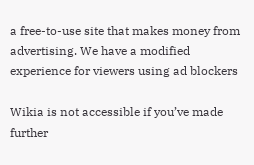a free-to-use site that makes money from advertising. We have a modified experience for viewers using ad blockers

Wikia is not accessible if you’ve made further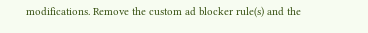modifications. Remove the custom ad blocker rule(s) and the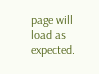page will load as expected.